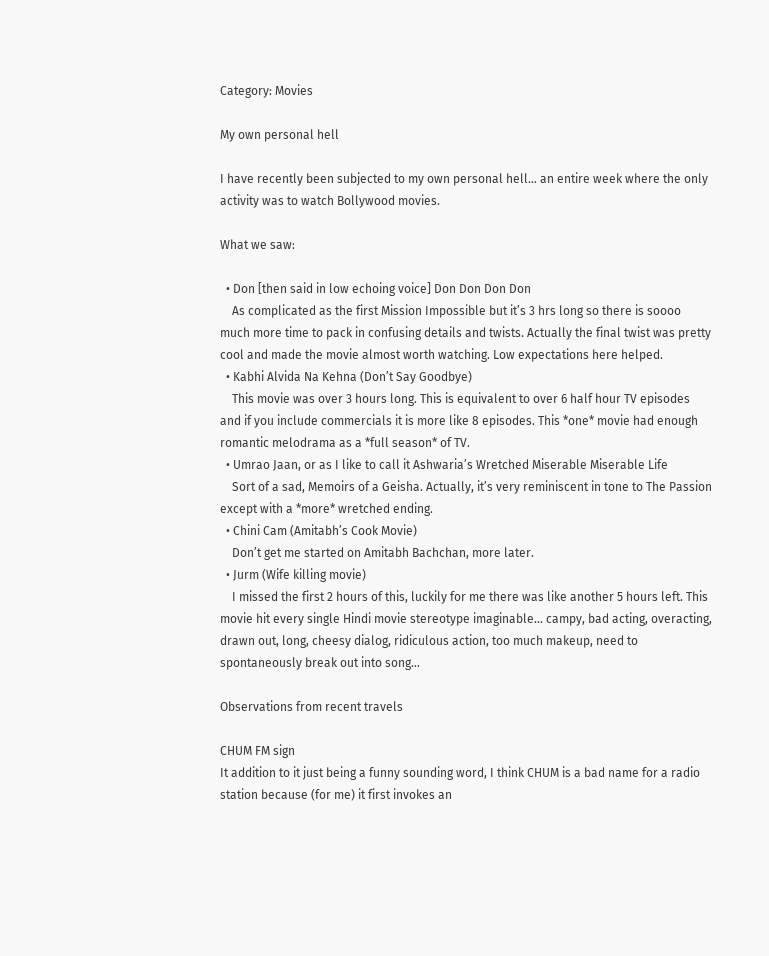Category: Movies

My own personal hell

I have recently been subjected to my own personal hell… an entire week where the only activity was to watch Bollywood movies.

What we saw:

  • Don [then said in low echoing voice] Don Don Don Don
    As complicated as the first Mission Impossible but it’s 3 hrs long so there is soooo much more time to pack in confusing details and twists. Actually the final twist was pretty cool and made the movie almost worth watching. Low expectations here helped.
  • Kabhi Alvida Na Kehna (Don’t Say Goodbye)
    This movie was over 3 hours long. This is equivalent to over 6 half hour TV episodes and if you include commercials it is more like 8 episodes. This *one* movie had enough romantic melodrama as a *full season* of TV.
  • Umrao Jaan, or as I like to call it Ashwaria’s Wretched Miserable Miserable Life
    Sort of a sad, Memoirs of a Geisha. Actually, it’s very reminiscent in tone to The Passion except with a *more* wretched ending.
  • Chini Cam (Amitabh’s Cook Movie)
    Don’t get me started on Amitabh Bachchan, more later.
  • Jurm (Wife killing movie)
    I missed the first 2 hours of this, luckily for me there was like another 5 hours left. This movie hit every single Hindi movie stereotype imaginable… campy, bad acting, overacting, drawn out, long, cheesy dialog, ridiculous action, too much makeup, need to spontaneously break out into song…

Observations from recent travels

CHUM FM sign
It addition to it just being a funny sounding word, I think CHUM is a bad name for a radio station because (for me) it first invokes an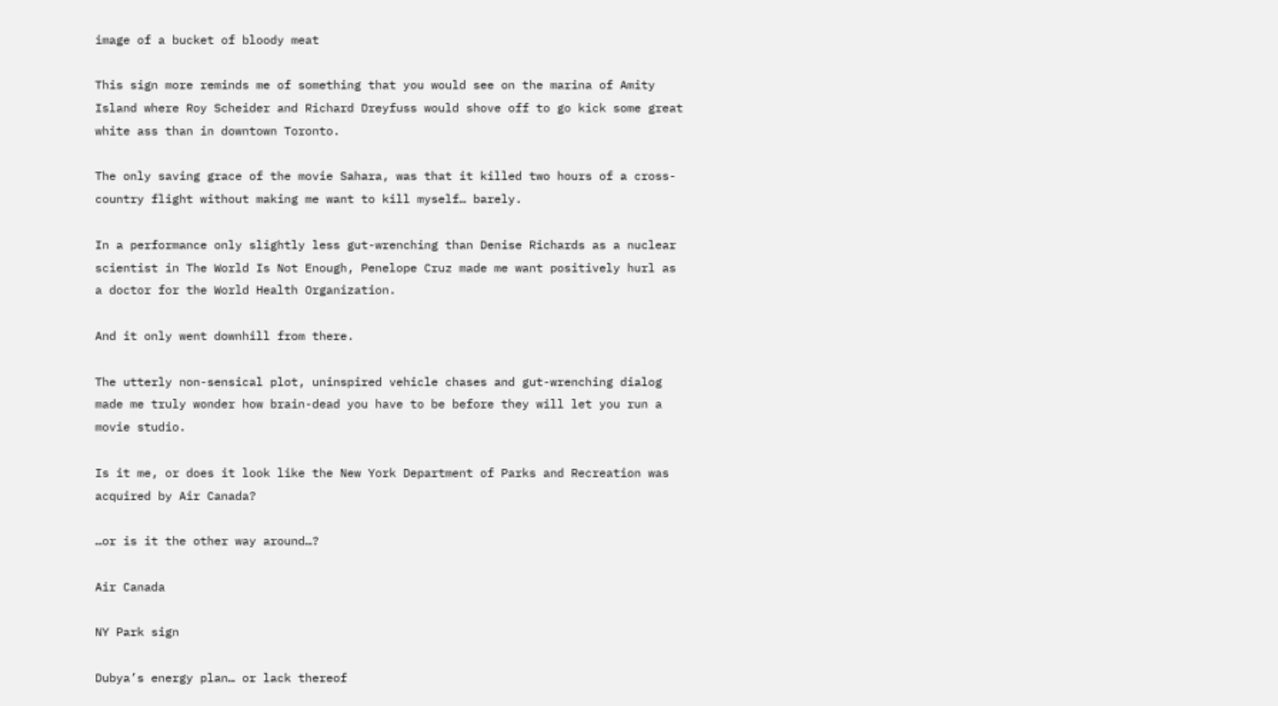image of a bucket of bloody meat

This sign more reminds me of something that you would see on the marina of Amity Island where Roy Scheider and Richard Dreyfuss would shove off to go kick some great white ass than in downtown Toronto.

The only saving grace of the movie Sahara, was that it killed two hours of a cross-country flight without making me want to kill myself… barely.

In a performance only slightly less gut-wrenching than Denise Richards as a nuclear scientist in The World Is Not Enough, Penelope Cruz made me want positively hurl as a doctor for the World Health Organization.

And it only went downhill from there.

The utterly non-sensical plot, uninspired vehicle chases and gut-wrenching dialog made me truly wonder how brain-dead you have to be before they will let you run a movie studio.

Is it me, or does it look like the New York Department of Parks and Recreation was acquired by Air Canada?

…or is it the other way around…?

Air Canada

NY Park sign

Dubya’s energy plan… or lack thereof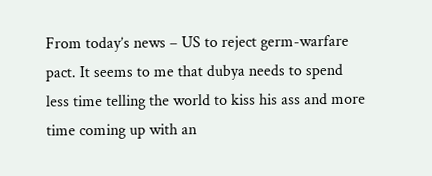From today’s news – US to reject germ-warfare pact. It seems to me that dubya needs to spend less time telling the world to kiss his ass and more time coming up with an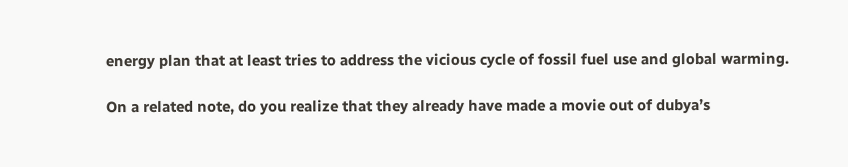energy plan that at least tries to address the vicious cycle of fossil fuel use and global warming.

On a related note, do you realize that they already have made a movie out of dubya’s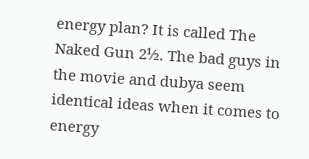energy plan? It is called The Naked Gun 2½. The bad guys in the movie and dubya seem identical ideas when it comes to energy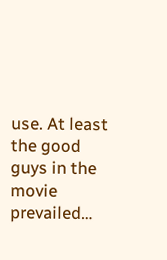use. At least the good guys in the movie prevailed…